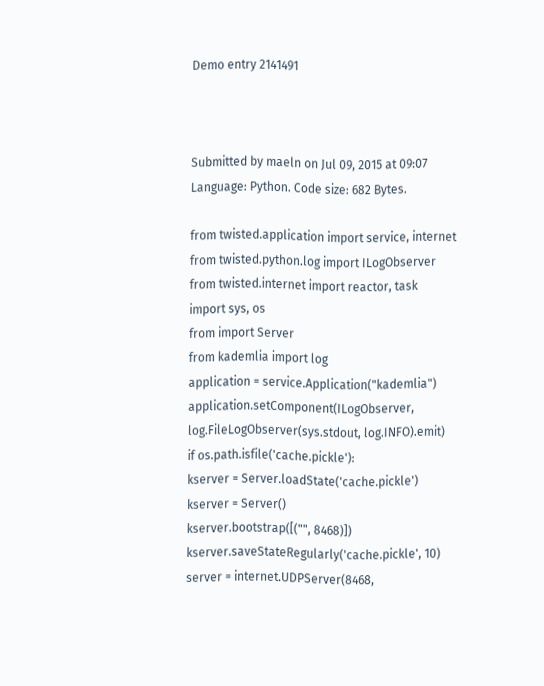Demo entry 2141491



Submitted by maeln on Jul 09, 2015 at 09:07
Language: Python. Code size: 682 Bytes.

from twisted.application import service, internet
from twisted.python.log import ILogObserver
from twisted.internet import reactor, task
import sys, os
from import Server
from kademlia import log
application = service.Application("kademlia")
application.setComponent(ILogObserver, log.FileLogObserver(sys.stdout, log.INFO).emit)
if os.path.isfile('cache.pickle'):
kserver = Server.loadState('cache.pickle')
kserver = Server()
kserver.bootstrap([("", 8468)])
kserver.saveStateRegularly('cache.pickle', 10)
server = internet.UDPServer(8468,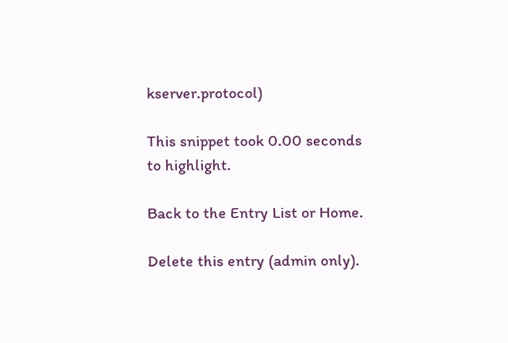kserver.protocol)

This snippet took 0.00 seconds to highlight.

Back to the Entry List or Home.

Delete this entry (admin only).